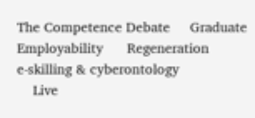The Competence Debate     Graduate Employability      Regeneration
e-skilling & cyberontology
    Live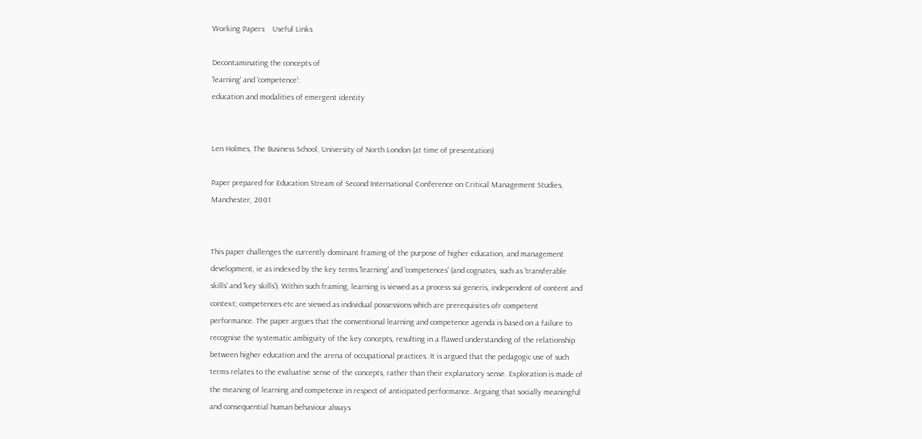Working Papers    Useful Links

Decontaminating the concepts of
'learning' and 'competence':
education and modalities of emergent identity


Len Holmes, The Business School, University of North London (at time of presentation)

Paper prepared for Education Stream of Second International Conference on Critical Management Studies, Manchester, 2001


This paper challenges the currently dominant framing of the purpose of higher education, and management development, ie as indexed by the key terms 'learning' and 'competences' (and cognates, such as 'transferable skills' and 'key skills'). Within such framing, learning is viewed as a process sui generis, independent of content and context; competences etc are viewed as individual possessions which are prerequisites ofr competent performance. The paper argues that the conventional learning and competence agenda is based on a failure to recognise the systematic ambiguity of the key concepts, resulting in a flawed understanding of the relationship between higher education and the arena of occupational practices. It is argued that the pedagogic use of such terms relates to the evaluative sense of the concepts, rather than their explanatory sense. Exploration is made of the meaning of learning and competence in respect of anticipated performance. Arguing that socially meaningful and consequential human behaviour always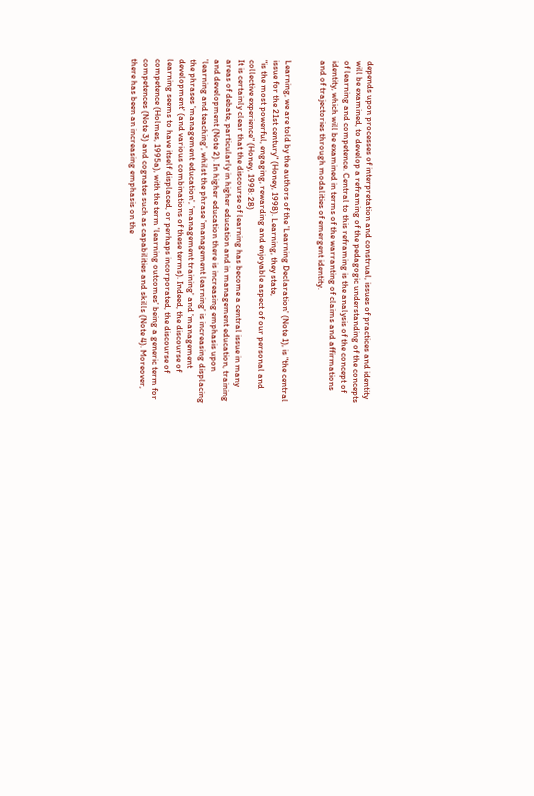depends upon processes of interpretation and construal, issues of practices and identity will be examined, to develop a reframing of the pedagogic understanding of the concepts of learning and competence. Central to this reframing is the analysis of the concept of identity, which will be examined in terms of the warranting of claims and affirmations and of trajectories through modalities of emergent identity.


Learning, we are told by the authors of the 'Learning Declaration' (Note 1), is "the central issue for the 21st century" (Honey, 1998). Learning, they state,
"is the most powerful, engaging, rewarding and enjoyable aspect of our personal and collective experience" (Honey, 1998: 28)
It is certainly clear that the discourse of learning has become a central issue in many areas of debate, particularly in higher education and in management education, training and development (Note 2). In higher education there is increasing emphasis upon 'learning and teaching', whilst the phrase 'management learning' is increasing displacing the phrases 'management education', 'management training' and 'management development' (and various combinations of these terms). Indeed, the discourse of learning seems to have itself displaced, or perhaps incorporated, the discourse of competence (Holmes, 1995a), with the term 'learning outcomes' being a generic term for competences (Note 3) and cognates such as capabilities and skills (Note 4). Moreover, there has been an increasing emphasis on the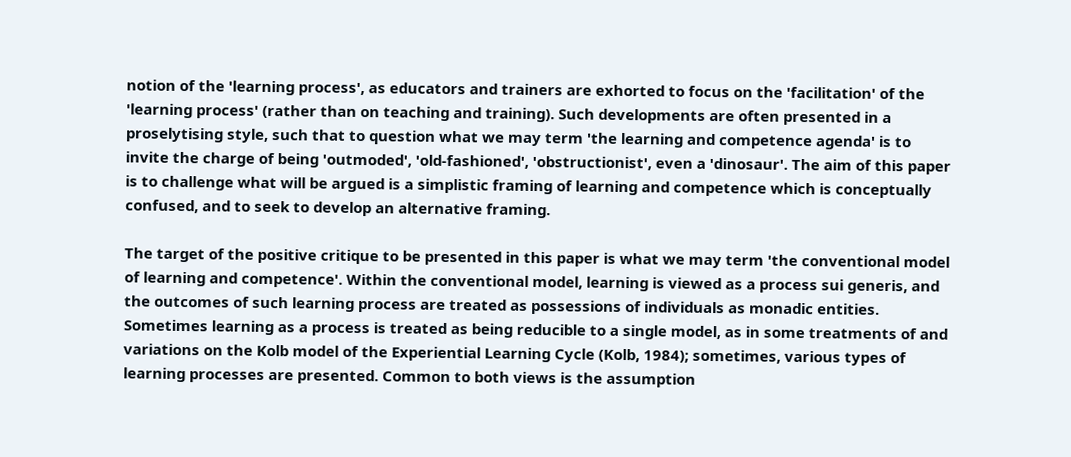notion of the 'learning process', as educators and trainers are exhorted to focus on the 'facilitation' of the 'learning process' (rather than on teaching and training). Such developments are often presented in a proselytising style, such that to question what we may term 'the learning and competence agenda' is to invite the charge of being 'outmoded', 'old-fashioned', 'obstructionist', even a 'dinosaur'. The aim of this paper is to challenge what will be argued is a simplistic framing of learning and competence which is conceptually confused, and to seek to develop an alternative framing.

The target of the positive critique to be presented in this paper is what we may term 'the conventional model of learning and competence'. Within the conventional model, learning is viewed as a process sui generis, and the outcomes of such learning process are treated as possessions of individuals as monadic entities. Sometimes learning as a process is treated as being reducible to a single model, as in some treatments of and variations on the Kolb model of the Experiential Learning Cycle (Kolb, 1984); sometimes, various types of learning processes are presented. Common to both views is the assumption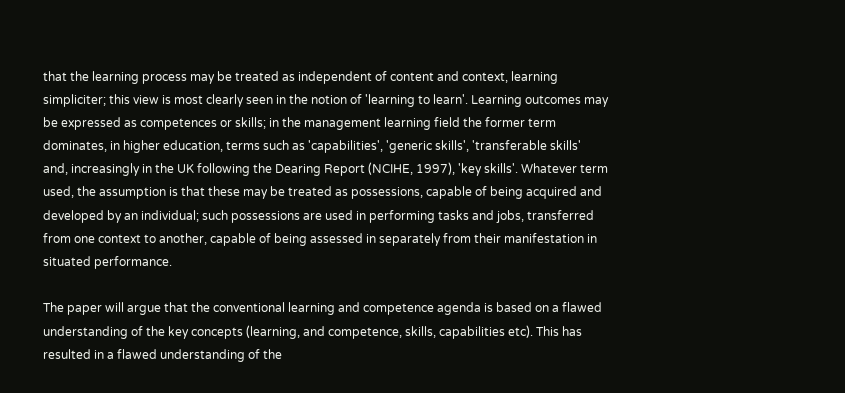that the learning process may be treated as independent of content and context, learning simpliciter; this view is most clearly seen in the notion of 'learning to learn'. Learning outcomes may be expressed as competences or skills; in the management learning field the former term dominates, in higher education, terms such as 'capabilities', 'generic skills', 'transferable skills' and, increasingly in the UK following the Dearing Report (NCIHE, 1997), 'key skills'. Whatever term used, the assumption is that these may be treated as possessions, capable of being acquired and developed by an individual; such possessions are used in performing tasks and jobs, transferred from one context to another, capable of being assessed in separately from their manifestation in situated performance.

The paper will argue that the conventional learning and competence agenda is based on a flawed understanding of the key concepts (learning, and competence, skills, capabilities etc). This has resulted in a flawed understanding of the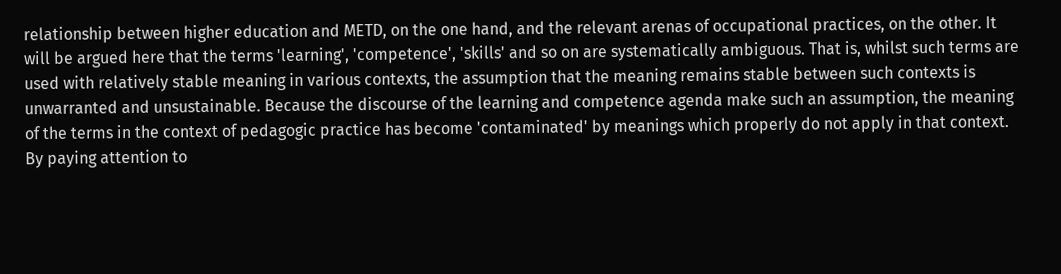relationship between higher education and METD, on the one hand, and the relevant arenas of occupational practices, on the other. It will be argued here that the terms 'learning', 'competence', 'skills' and so on are systematically ambiguous. That is, whilst such terms are used with relatively stable meaning in various contexts, the assumption that the meaning remains stable between such contexts is unwarranted and unsustainable. Because the discourse of the learning and competence agenda make such an assumption, the meaning of the terms in the context of pedagogic practice has become 'contaminated' by meanings which properly do not apply in that context. By paying attention to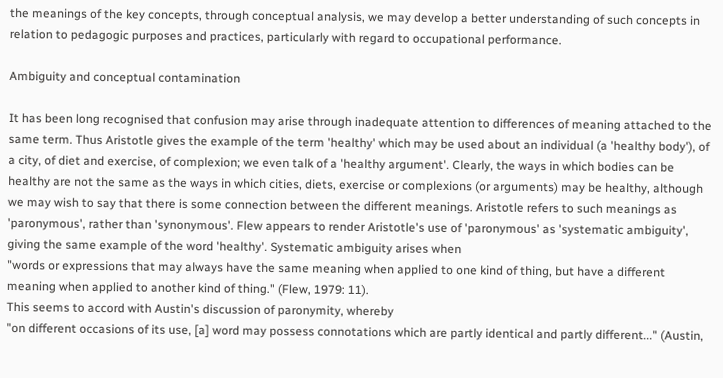the meanings of the key concepts, through conceptual analysis, we may develop a better understanding of such concepts in relation to pedagogic purposes and practices, particularly with regard to occupational performance.

Ambiguity and conceptual contamination

It has been long recognised that confusion may arise through inadequate attention to differences of meaning attached to the same term. Thus Aristotle gives the example of the term 'healthy' which may be used about an individual (a 'healthy body'), of a city, of diet and exercise, of complexion; we even talk of a 'healthy argument'. Clearly, the ways in which bodies can be healthy are not the same as the ways in which cities, diets, exercise or complexions (or arguments) may be healthy, although we may wish to say that there is some connection between the different meanings. Aristotle refers to such meanings as 'paronymous', rather than 'synonymous'. Flew appears to render Aristotle's use of 'paronymous' as 'systematic ambiguity', giving the same example of the word 'healthy'. Systematic ambiguity arises when
"words or expressions that may always have the same meaning when applied to one kind of thing, but have a different meaning when applied to another kind of thing." (Flew, 1979: 11).
This seems to accord with Austin's discussion of paronymity, whereby
"on different occasions of its use, [a] word may possess connotations which are partly identical and partly different..." (Austin,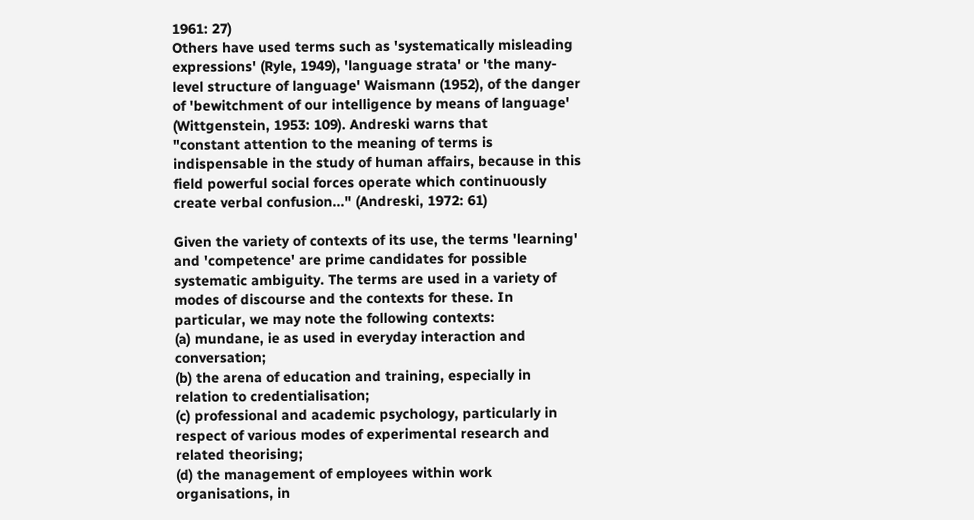1961: 27)
Others have used terms such as 'systematically misleading expressions' (Ryle, 1949), 'language strata' or 'the many-level structure of language' Waismann (1952), of the danger of 'bewitchment of our intelligence by means of language' (Wittgenstein, 1953: 109). Andreski warns that
"constant attention to the meaning of terms is indispensable in the study of human affairs, because in this field powerful social forces operate which continuously create verbal confusion..." (Andreski, 1972: 61)

Given the variety of contexts of its use, the terms 'learning' and 'competence' are prime candidates for possible systematic ambiguity. The terms are used in a variety of modes of discourse and the contexts for these. In particular, we may note the following contexts:
(a) mundane, ie as used in everyday interaction and conversation;
(b) the arena of education and training, especially in relation to credentialisation;
(c) professional and academic psychology, particularly in respect of various modes of experimental research and related theorising;
(d) the management of employees within work organisations, in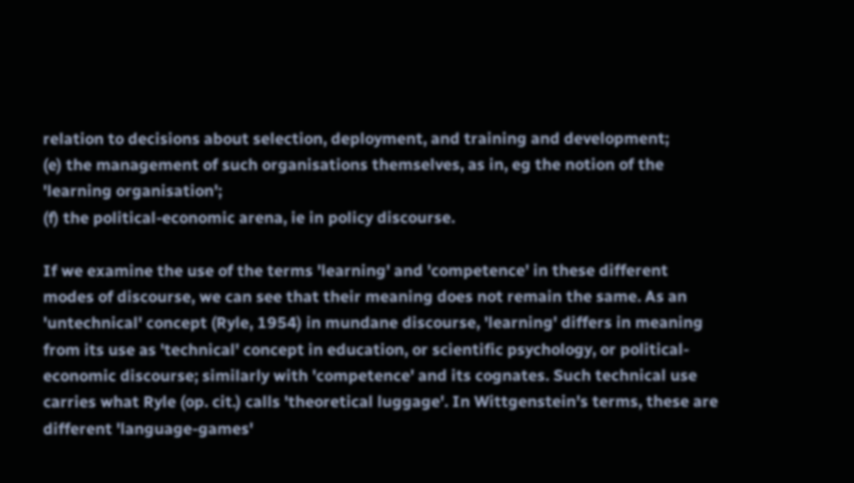relation to decisions about selection, deployment, and training and development;
(e) the management of such organisations themselves, as in, eg the notion of the 'learning organisation';
(f) the political-economic arena, ie in policy discourse.

If we examine the use of the terms 'learning' and 'competence' in these different modes of discourse, we can see that their meaning does not remain the same. As an 'untechnical' concept (Ryle, 1954) in mundane discourse, 'learning' differs in meaning from its use as 'technical' concept in education, or scientific psychology, or political-economic discourse; similarly with 'competence' and its cognates. Such technical use carries what Ryle (op. cit.) calls 'theoretical luggage'. In Wittgenstein's terms, these are different 'language-games'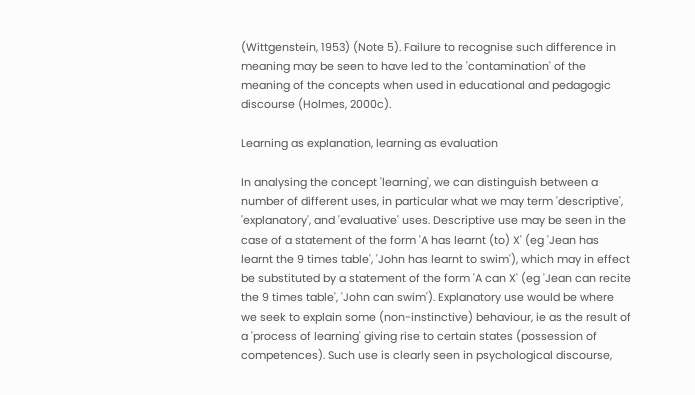(Wittgenstein, 1953) (Note 5). Failure to recognise such difference in meaning may be seen to have led to the 'contamination' of the meaning of the concepts when used in educational and pedagogic discourse (Holmes, 2000c).

Learning as explanation, learning as evaluation

In analysing the concept 'learning', we can distinguish between a number of different uses, in particular what we may term 'descriptive', 'explanatory', and 'evaluative' uses. Descriptive use may be seen in the case of a statement of the form 'A has learnt (to) X' (eg 'Jean has learnt the 9 times table', 'John has learnt to swim'), which may in effect be substituted by a statement of the form 'A can X' (eg 'Jean can recite the 9 times table', 'John can swim'). Explanatory use would be where we seek to explain some (non-instinctive) behaviour, ie as the result of a 'process of learning' giving rise to certain states (possession of competences). Such use is clearly seen in psychological discourse,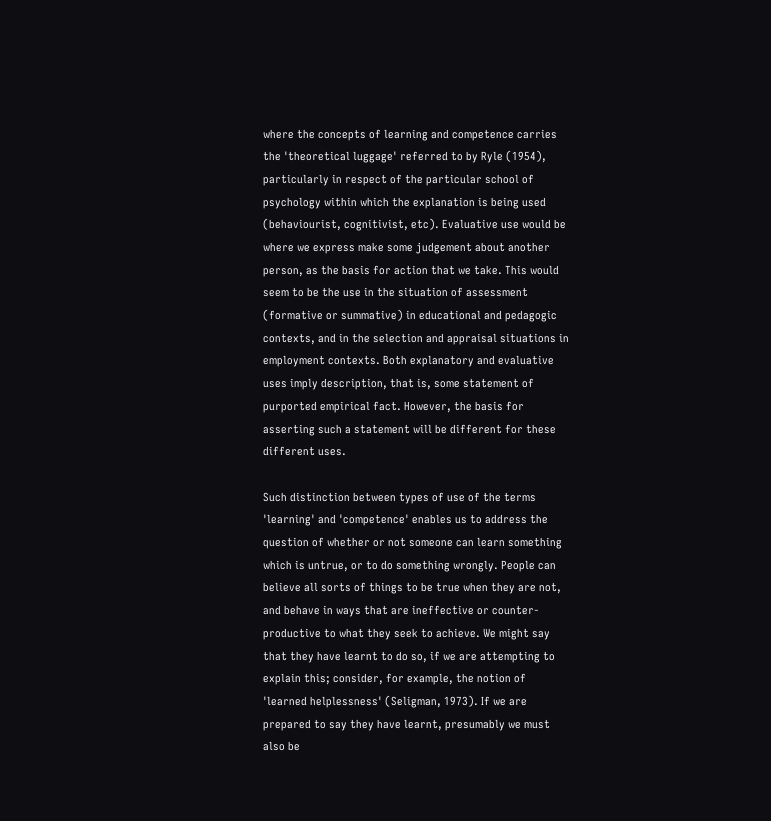where the concepts of learning and competence carries the 'theoretical luggage' referred to by Ryle (1954), particularly in respect of the particular school of psychology within which the explanation is being used (behaviourist, cognitivist, etc). Evaluative use would be where we express make some judgement about another person, as the basis for action that we take. This would seem to be the use in the situation of assessment (formative or summative) in educational and pedagogic contexts, and in the selection and appraisal situations in employment contexts. Both explanatory and evaluative uses imply description, that is, some statement of purported empirical fact. However, the basis for asserting such a statement will be different for these different uses.

Such distinction between types of use of the terms 'learning' and 'competence' enables us to address the question of whether or not someone can learn something which is untrue, or to do something wrongly. People can believe all sorts of things to be true when they are not, and behave in ways that are ineffective or counter-productive to what they seek to achieve. We might say that they have learnt to do so, if we are attempting to explain this; consider, for example, the notion of 'learned helplessness' (Seligman, 1973). If we are prepared to say they have learnt, presumably we must also be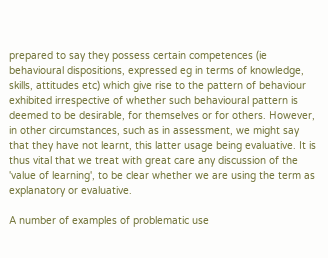prepared to say they possess certain competences (ie behavioural dispositions, expressed eg in terms of knowledge, skills, attitudes etc) which give rise to the pattern of behaviour exhibited irrespective of whether such behavioural pattern is deemed to be desirable, for themselves or for others. However, in other circumstances, such as in assessment, we might say that they have not learnt, this latter usage being evaluative. It is thus vital that we treat with great care any discussion of the 'value of learning', to be clear whether we are using the term as explanatory or evaluative.

A number of examples of problematic use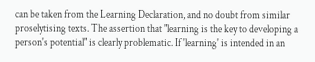can be taken from the Learning Declaration, and no doubt from similar proselytising texts. The assertion that "learning is the key to developing a person's potential" is clearly problematic. If 'learning' is intended in an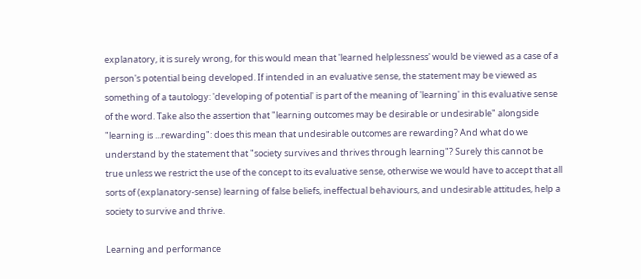explanatory, it is surely wrong, for this would mean that 'learned helplessness' would be viewed as a case of a person's potential being developed. If intended in an evaluative sense, the statement may be viewed as something of a tautology: 'developing of potential' is part of the meaning of 'learning' in this evaluative sense of the word. Take also the assertion that "learning outcomes may be desirable or undesirable" alongside "learning is ...rewarding": does this mean that undesirable outcomes are rewarding? And what do we understand by the statement that "society survives and thrives through learning"? Surely this cannot be true unless we restrict the use of the concept to its evaluative sense, otherwise we would have to accept that all sorts of (explanatory-sense) learning of false beliefs, ineffectual behaviours, and undesirable attitudes, help a society to survive and thrive.

Learning and performance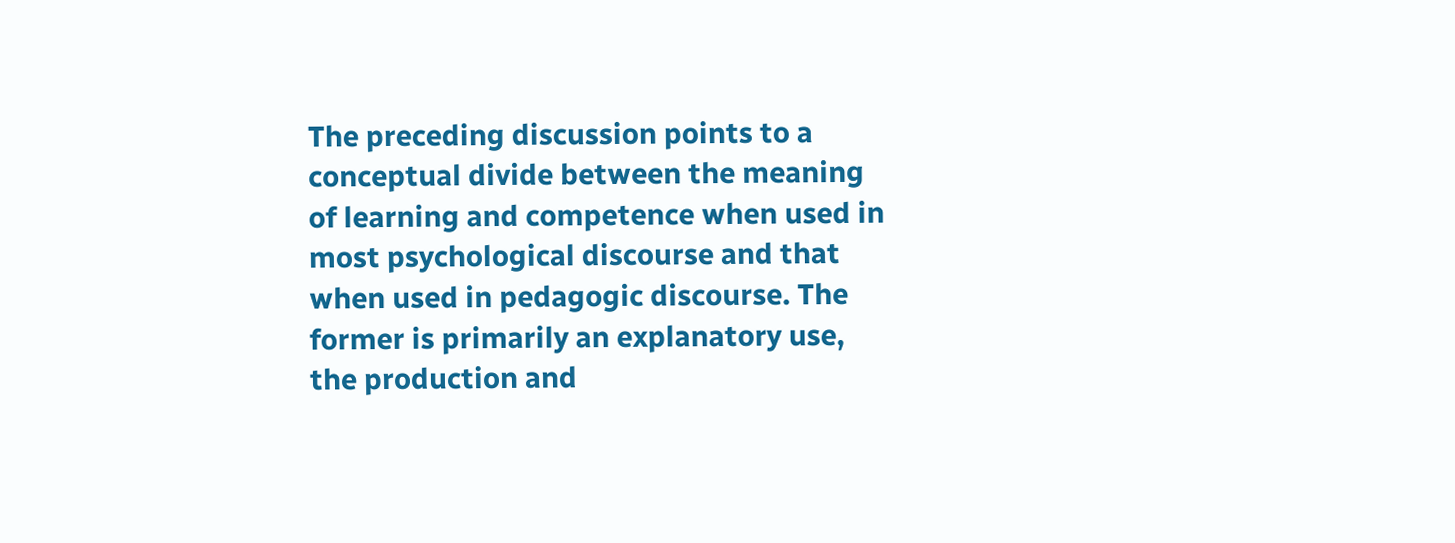The preceding discussion points to a conceptual divide between the meaning of learning and competence when used in most psychological discourse and that when used in pedagogic discourse. The former is primarily an explanatory use, the production and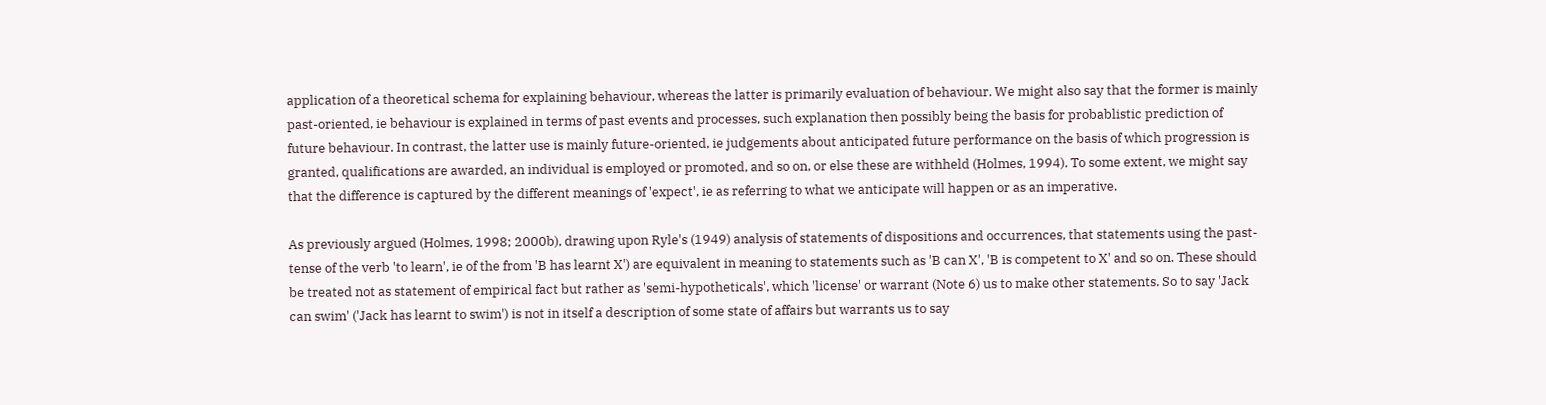application of a theoretical schema for explaining behaviour, whereas the latter is primarily evaluation of behaviour. We might also say that the former is mainly past-oriented, ie behaviour is explained in terms of past events and processes, such explanation then possibly being the basis for probablistic prediction of future behaviour. In contrast, the latter use is mainly future-oriented, ie judgements about anticipated future performance on the basis of which progression is granted, qualifications are awarded, an individual is employed or promoted, and so on, or else these are withheld (Holmes, 1994). To some extent, we might say that the difference is captured by the different meanings of 'expect', ie as referring to what we anticipate will happen or as an imperative.

As previously argued (Holmes, 1998; 2000b), drawing upon Ryle's (1949) analysis of statements of dispositions and occurrences, that statements using the past-tense of the verb 'to learn', ie of the from 'B has learnt X') are equivalent in meaning to statements such as 'B can X', 'B is competent to X' and so on. These should be treated not as statement of empirical fact but rather as 'semi-hypotheticals', which 'license' or warrant (Note 6) us to make other statements. So to say 'Jack can swim' ('Jack has learnt to swim') is not in itself a description of some state of affairs but warrants us to say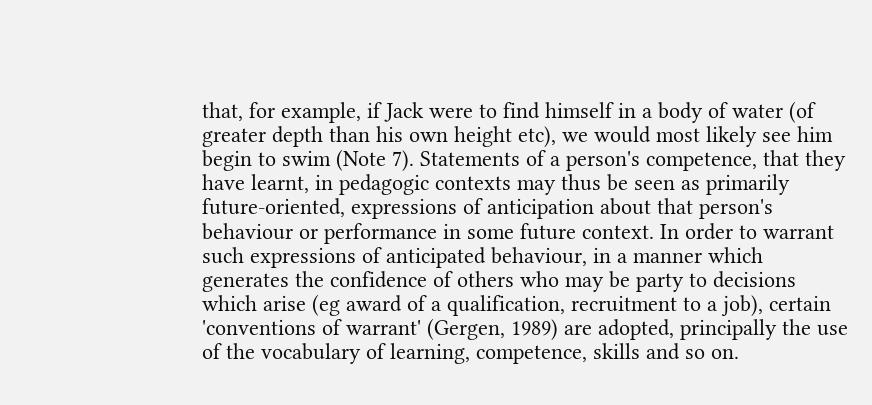that, for example, if Jack were to find himself in a body of water (of greater depth than his own height etc), we would most likely see him begin to swim (Note 7). Statements of a person's competence, that they have learnt, in pedagogic contexts may thus be seen as primarily future-oriented, expressions of anticipation about that person's behaviour or performance in some future context. In order to warrant such expressions of anticipated behaviour, in a manner which generates the confidence of others who may be party to decisions which arise (eg award of a qualification, recruitment to a job), certain 'conventions of warrant' (Gergen, 1989) are adopted, principally the use of the vocabulary of learning, competence, skills and so on.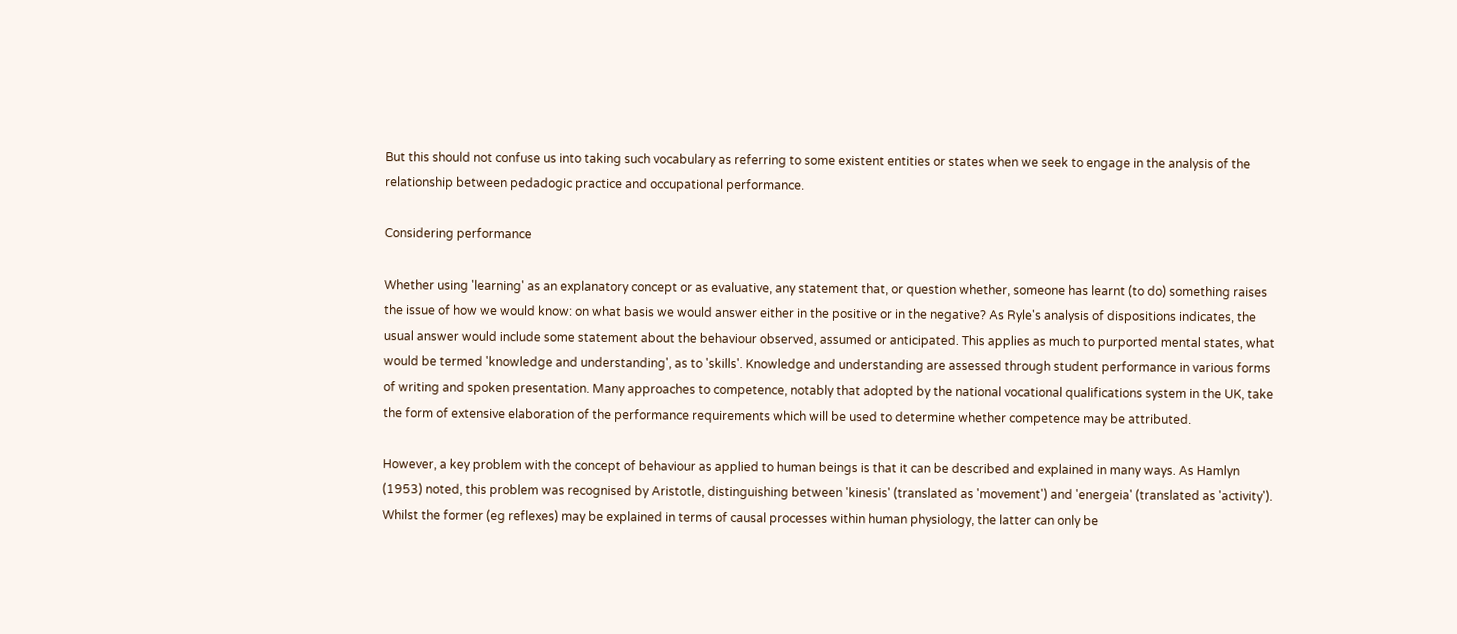But this should not confuse us into taking such vocabulary as referring to some existent entities or states when we seek to engage in the analysis of the relationship between pedadogic practice and occupational performance.

Considering performance

Whether using 'learning' as an explanatory concept or as evaluative, any statement that, or question whether, someone has learnt (to do) something raises the issue of how we would know: on what basis we would answer either in the positive or in the negative? As Ryle's analysis of dispositions indicates, the usual answer would include some statement about the behaviour observed, assumed or anticipated. This applies as much to purported mental states, what would be termed 'knowledge and understanding', as to 'skills'. Knowledge and understanding are assessed through student performance in various forms of writing and spoken presentation. Many approaches to competence, notably that adopted by the national vocational qualifications system in the UK, take the form of extensive elaboration of the performance requirements which will be used to determine whether competence may be attributed.

However, a key problem with the concept of behaviour as applied to human beings is that it can be described and explained in many ways. As Hamlyn (1953) noted, this problem was recognised by Aristotle, distinguishing between 'kinesis' (translated as 'movement') and 'energeia' (translated as 'activity'). Whilst the former (eg reflexes) may be explained in terms of causal processes within human physiology, the latter can only be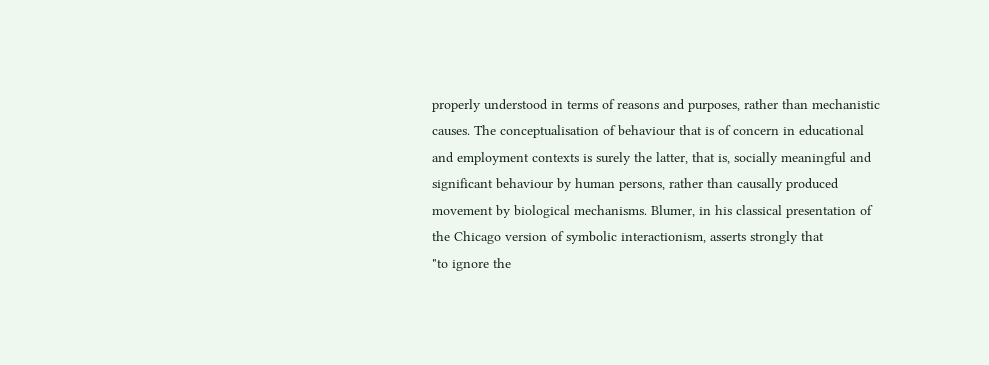properly understood in terms of reasons and purposes, rather than mechanistic causes. The conceptualisation of behaviour that is of concern in educational and employment contexts is surely the latter, that is, socially meaningful and significant behaviour by human persons, rather than causally produced movement by biological mechanisms. Blumer, in his classical presentation of the Chicago version of symbolic interactionism, asserts strongly that
"to ignore the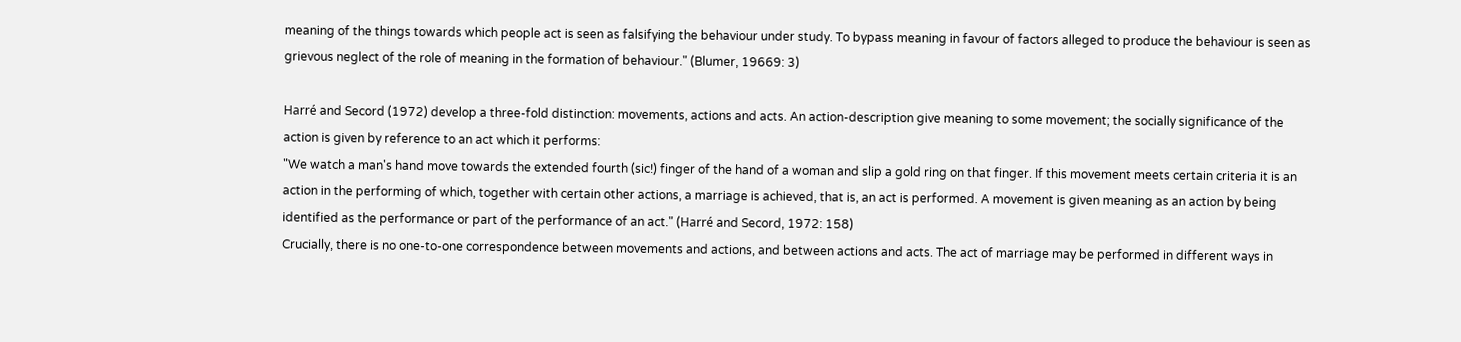meaning of the things towards which people act is seen as falsifying the behaviour under study. To bypass meaning in favour of factors alleged to produce the behaviour is seen as grievous neglect of the role of meaning in the formation of behaviour." (Blumer, 19669: 3)

Harré and Secord (1972) develop a three-fold distinction: movements, actions and acts. An action-description give meaning to some movement; the socially significance of the action is given by reference to an act which it performs:
"We watch a man's hand move towards the extended fourth (sic!) finger of the hand of a woman and slip a gold ring on that finger. If this movement meets certain criteria it is an action in the performing of which, together with certain other actions, a marriage is achieved, that is, an act is performed. A movement is given meaning as an action by being identified as the performance or part of the performance of an act." (Harré and Secord, 1972: 158)
Crucially, there is no one-to-one correspondence between movements and actions, and between actions and acts. The act of marriage may be performed in different ways in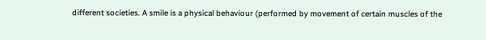different societies. A smile is a physical behaviour (performed by movement of certain muscles of the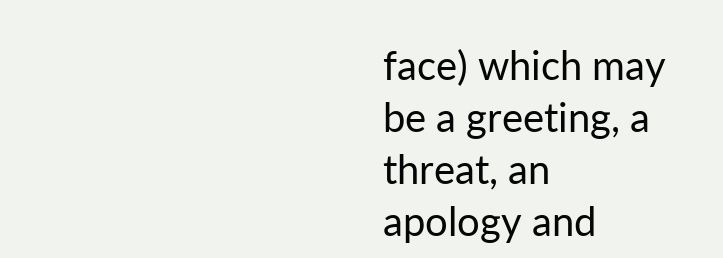face) which may be a greeting, a threat, an apology and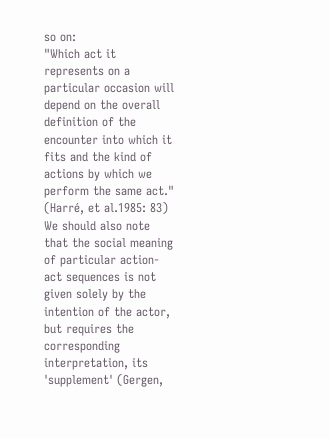so on:
"Which act it represents on a particular occasion will depend on the overall definition of the encounter into which it fits and the kind of actions by which we perform the same act." (Harré, et al.1985: 83)
We should also note that the social meaning of particular action-act sequences is not given solely by the intention of the actor, but requires the corresponding interpretation, its 'supplement' (Gergen,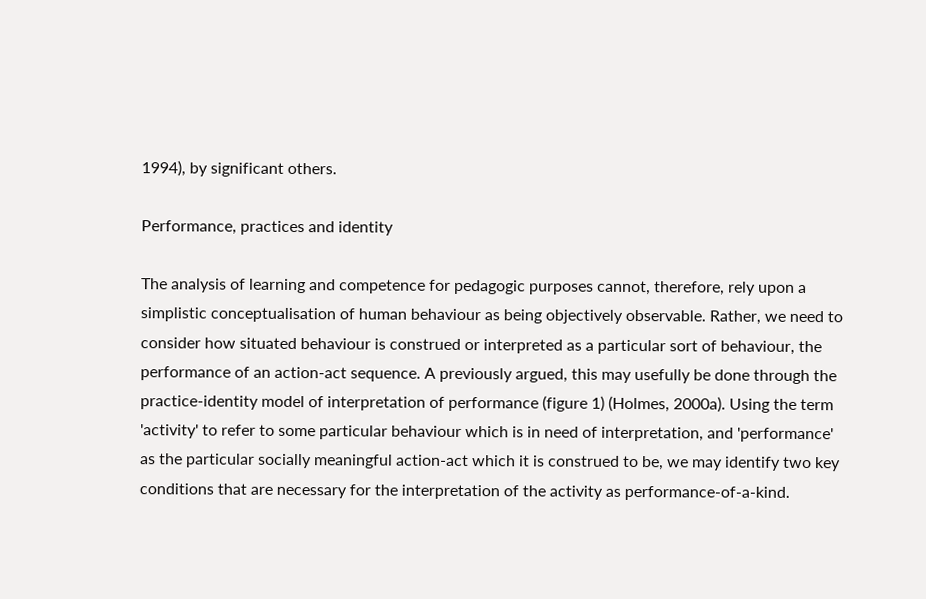1994), by significant others.

Performance, practices and identity

The analysis of learning and competence for pedagogic purposes cannot, therefore, rely upon a simplistic conceptualisation of human behaviour as being objectively observable. Rather, we need to consider how situated behaviour is construed or interpreted as a particular sort of behaviour, the performance of an action-act sequence. A previously argued, this may usefully be done through the practice-identity model of interpretation of performance (figure 1) (Holmes, 2000a). Using the term 'activity' to refer to some particular behaviour which is in need of interpretation, and 'performance' as the particular socially meaningful action-act which it is construed to be, we may identify two key conditions that are necessary for the interpretation of the activity as performance-of-a-kind.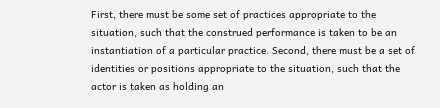First, there must be some set of practices appropriate to the situation, such that the construed performance is taken to be an instantiation of a particular practice. Second, there must be a set of identities or positions appropriate to the situation, such that the actor is taken as holding an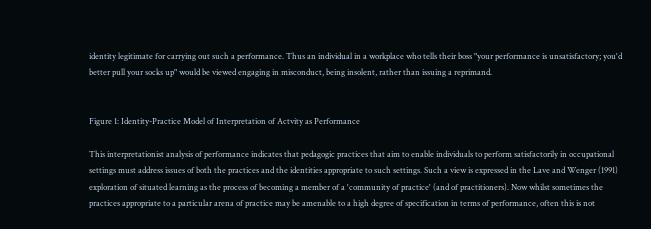identity legitimate for carrying out such a performance. Thus an individual in a workplace who tells their boss "your performance is unsatisfactory; you'd better pull your socks up" would be viewed engaging in misconduct, being insolent, rather than issuing a reprimand.


Figure 1: Identity-Practice Model of Interpretation of Actvity as Performance

This interpretationist analysis of performance indicates that pedagogic practices that aim to enable individuals to perform satisfactorily in occupational settings must address issues of both the practices and the identities appropriate to such settings. Such a view is expressed in the Lave and Wenger (1991) exploration of situated learning as the process of becoming a member of a 'community of practice' (and of practitioners). Now whilst sometimes the practices appropriate to a particular arena of practice may be amenable to a high degree of specification in terms of performance, often this is not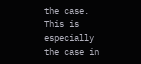the case. This is especially the case in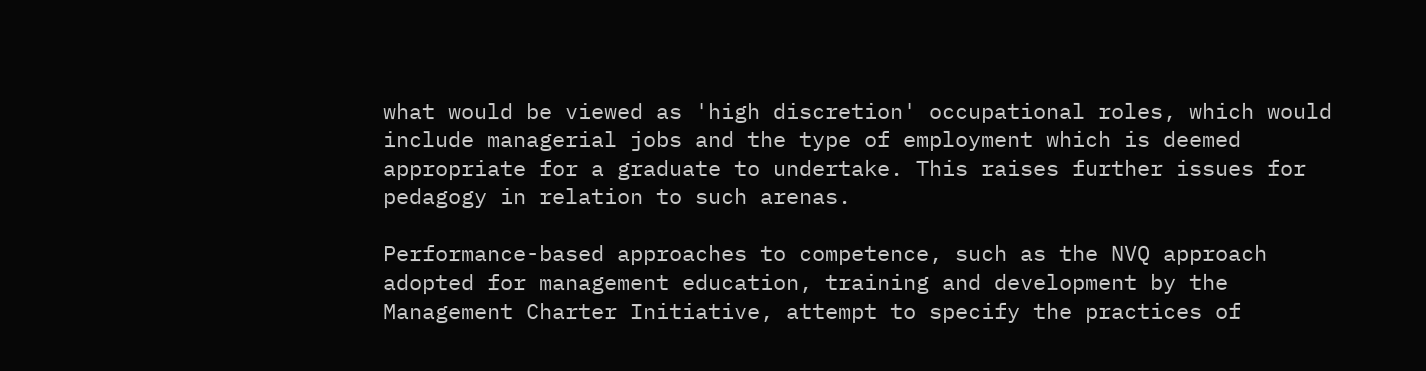what would be viewed as 'high discretion' occupational roles, which would include managerial jobs and the type of employment which is deemed appropriate for a graduate to undertake. This raises further issues for pedagogy in relation to such arenas.

Performance-based approaches to competence, such as the NVQ approach adopted for management education, training and development by the Management Charter Initiative, attempt to specify the practices of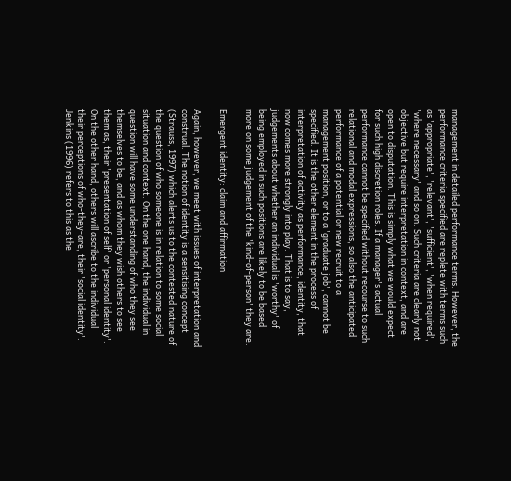management in detailed performance terms. However, the performance criteria specified are replete with terms such as 'appropriate', 'relevant', 'sufficient', 'when required', 'where necessary' and so on. Such criteria are clearly not objective but require interpretation in context, and are open to disputation. This is simply what we would expect for such high discretion roles. If a manager's actual performance cannot be specified without recourse to such relational and modal expressions, so also the anticipated performance of a potential or new recruit to a management position, or to a 'graduate job', cannot be specified. It is the other element in the process of interpretation of activity as performance, identity, that now comes more strongly into play. That is to say, judgements about whether an individual is 'worthy' of being employed in such positions are likely to be based more on some judgement of the 'kind-of-person' they are.

Emergent identity: claim and affirmation

Again, however, we meet with issues of interpretation and construal. The notion of identity is a sensitising concept (Strauss, 1997) which alerts us to the contested nature of the question of who someone is in relation to some social situation and context. On the one hand, the individual in question will have some understanding of who they see themselves to be, and as whom they wish others to see them as, their 'presentation of self' or 'personal identity'. On the other hand, others will ascribe to the individual their perceptions of who-they-are, their 'social identity'. Jenkins (1996) refers to this as the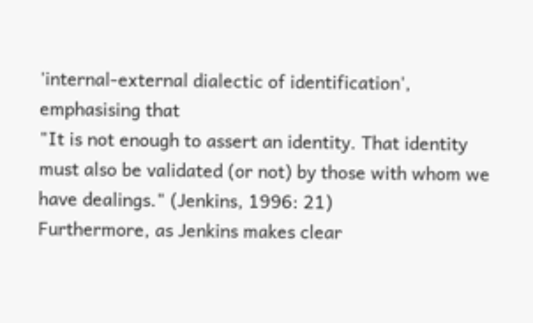'internal-external dialectic of identification', emphasising that
"It is not enough to assert an identity. That identity must also be validated (or not) by those with whom we have dealings." (Jenkins, 1996: 21)
Furthermore, as Jenkins makes clear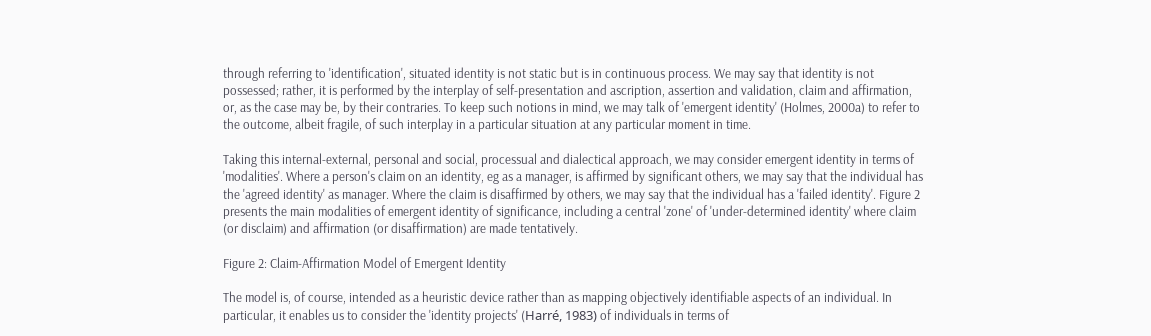through referring to 'identification', situated identity is not static but is in continuous process. We may say that identity is not possessed; rather, it is performed by the interplay of self-presentation and ascription, assertion and validation, claim and affirmation, or, as the case may be, by their contraries. To keep such notions in mind, we may talk of 'emergent identity' (Holmes, 2000a) to refer to the outcome, albeit fragile, of such interplay in a particular situation at any particular moment in time.

Taking this internal-external, personal and social, processual and dialectical approach, we may consider emergent identity in terms of 'modalities'. Where a person's claim on an identity, eg as a manager, is affirmed by significant others, we may say that the individual has the 'agreed identity' as manager. Where the claim is disaffirmed by others, we may say that the individual has a 'failed identity'. Figure 2 presents the main modalities of emergent identity of significance, including a central 'zone' of 'under-determined identity' where claim (or disclaim) and affirmation (or disaffirmation) are made tentatively.

Figure 2: Claim-Affirmation Model of Emergent Identity

The model is, of course, intended as a heuristic device rather than as mapping objectively identifiable aspects of an individual. In particular, it enables us to consider the 'identity projects' (Harré, 1983) of individuals in terms of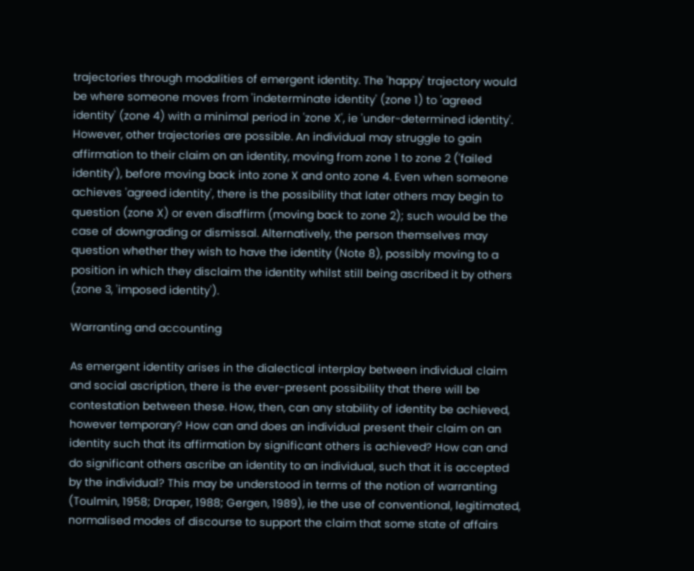trajectories through modalities of emergent identity. The 'happy' trajectory would be where someone moves from 'indeterminate identity' (zone 1) to 'agreed identity' (zone 4) with a minimal period in 'zone X', ie 'under-determined identity'. However, other trajectories are possible. An individual may struggle to gain affirmation to their claim on an identity, moving from zone 1 to zone 2 ('failed identity'), before moving back into zone X and onto zone 4. Even when someone achieves 'agreed identity', there is the possibility that later others may begin to question (zone X) or even disaffirm (moving back to zone 2); such would be the case of downgrading or dismissal. Alternatively, the person themselves may question whether they wish to have the identity (Note 8), possibly moving to a position in which they disclaim the identity whilst still being ascribed it by others (zone 3, 'imposed identity').

Warranting and accounting

As emergent identity arises in the dialectical interplay between individual claim and social ascription, there is the ever-present possibility that there will be contestation between these. How, then, can any stability of identity be achieved, however temporary? How can and does an individual present their claim on an identity such that its affirmation by significant others is achieved? How can and do significant others ascribe an identity to an individual, such that it is accepted by the individual? This may be understood in terms of the notion of warranting (Toulmin, 1958; Draper, 1988; Gergen, 1989), ie the use of conventional, legitimated, normalised modes of discourse to support the claim that some state of affairs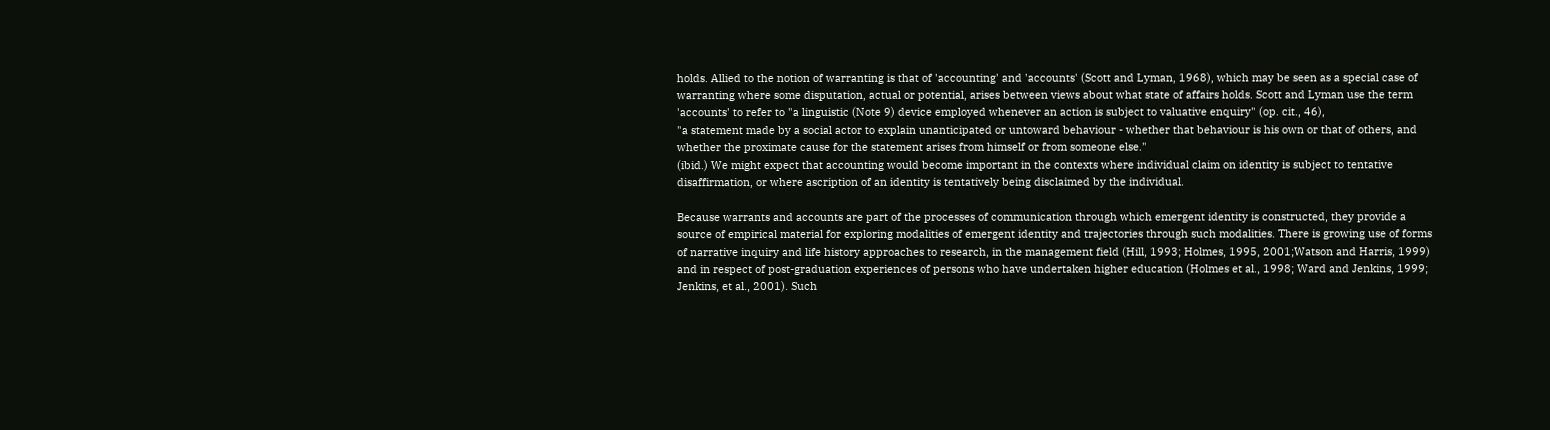holds. Allied to the notion of warranting is that of 'accounting' and 'accounts' (Scott and Lyman, 1968), which may be seen as a special case of warranting where some disputation, actual or potential, arises between views about what state of affairs holds. Scott and Lyman use the term 'accounts' to refer to "a linguistic (Note 9) device employed whenever an action is subject to valuative enquiry" (op. cit., 46),
"a statement made by a social actor to explain unanticipated or untoward behaviour - whether that behaviour is his own or that of others, and whether the proximate cause for the statement arises from himself or from someone else."
(ibid.) We might expect that accounting would become important in the contexts where individual claim on identity is subject to tentative disaffirmation, or where ascription of an identity is tentatively being disclaimed by the individual.

Because warrants and accounts are part of the processes of communication through which emergent identity is constructed, they provide a source of empirical material for exploring modalities of emergent identity and trajectories through such modalities. There is growing use of forms of narrative inquiry and life history approaches to research, in the management field (Hill, 1993; Holmes, 1995, 2001;Watson and Harris, 1999) and in respect of post-graduation experiences of persons who have undertaken higher education (Holmes et al., 1998; Ward and Jenkins, 1999; Jenkins, et al., 2001). Such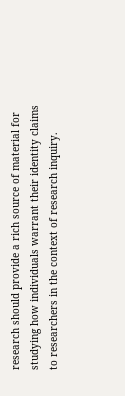research should provide a rich source of material for studying how individuals warrant their identity claims to researchers in the context of research inquiry.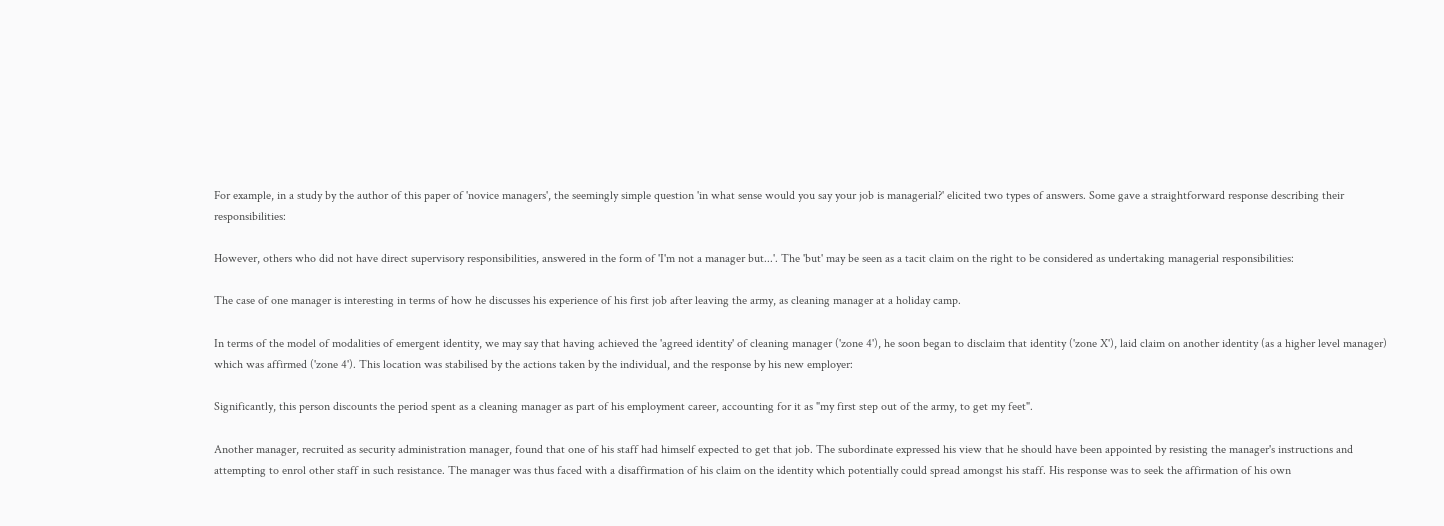For example, in a study by the author of this paper of 'novice managers', the seemingly simple question 'in what sense would you say your job is managerial?' elicited two types of answers. Some gave a straightforward response describing their responsibilities:

However, others who did not have direct supervisory responsibilities, answered in the form of 'I'm not a manager but...'. The 'but' may be seen as a tacit claim on the right to be considered as undertaking managerial responsibilities:

The case of one manager is interesting in terms of how he discusses his experience of his first job after leaving the army, as cleaning manager at a holiday camp.

In terms of the model of modalities of emergent identity, we may say that having achieved the 'agreed identity' of cleaning manager ('zone 4'), he soon began to disclaim that identity ('zone X'), laid claim on another identity (as a higher level manager) which was affirmed ('zone 4'). This location was stabilised by the actions taken by the individual, and the response by his new employer:

Significantly, this person discounts the period spent as a cleaning manager as part of his employment career, accounting for it as "my first step out of the army, to get my feet".

Another manager, recruited as security administration manager, found that one of his staff had himself expected to get that job. The subordinate expressed his view that he should have been appointed by resisting the manager's instructions and attempting to enrol other staff in such resistance. The manager was thus faced with a disaffirmation of his claim on the identity which potentially could spread amongst his staff. His response was to seek the affirmation of his own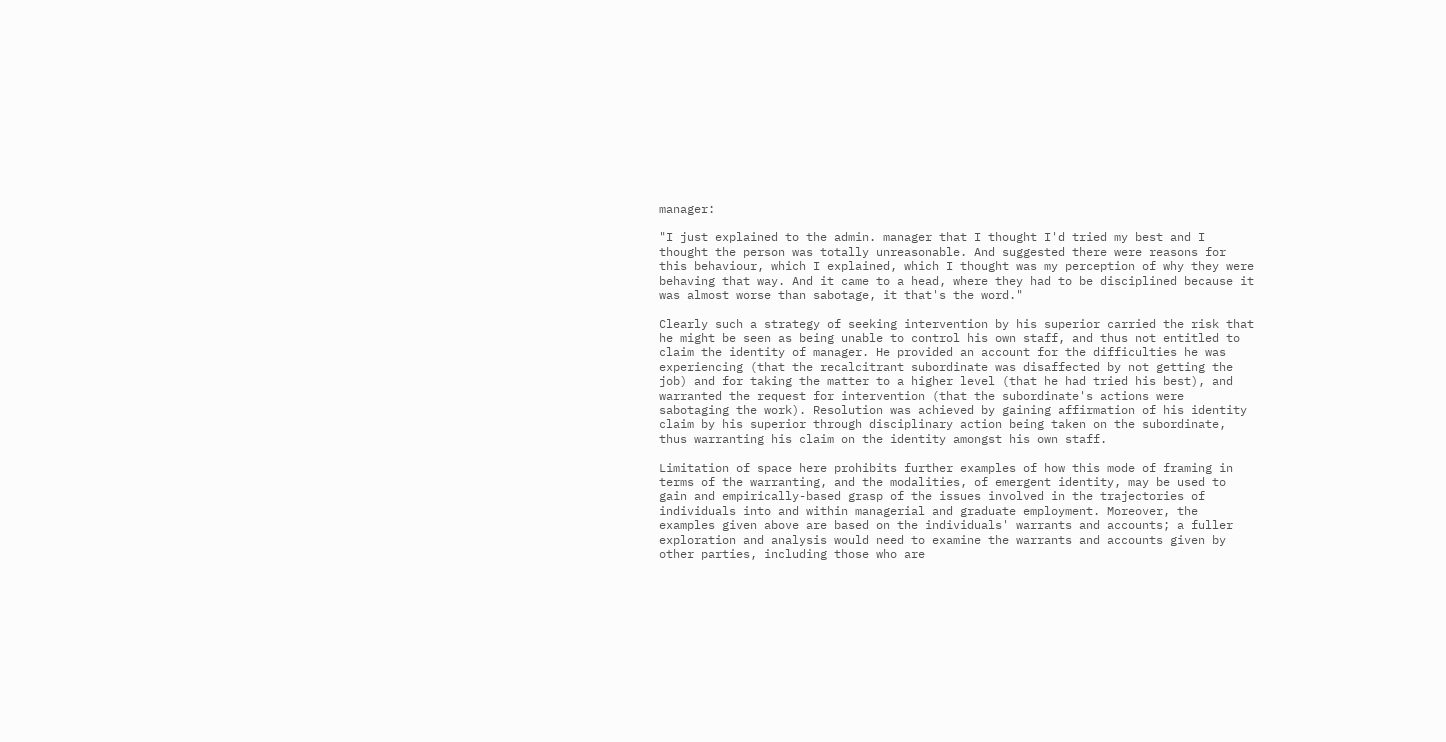manager:

"I just explained to the admin. manager that I thought I'd tried my best and I thought the person was totally unreasonable. And suggested there were reasons for this behaviour, which I explained, which I thought was my perception of why they were behaving that way. And it came to a head, where they had to be disciplined because it was almost worse than sabotage, it that's the word."

Clearly such a strategy of seeking intervention by his superior carried the risk that he might be seen as being unable to control his own staff, and thus not entitled to claim the identity of manager. He provided an account for the difficulties he was experiencing (that the recalcitrant subordinate was disaffected by not getting the job) and for taking the matter to a higher level (that he had tried his best), and warranted the request for intervention (that the subordinate's actions were sabotaging the work). Resolution was achieved by gaining affirmation of his identity claim by his superior through disciplinary action being taken on the subordinate, thus warranting his claim on the identity amongst his own staff.

Limitation of space here prohibits further examples of how this mode of framing in terms of the warranting, and the modalities, of emergent identity, may be used to gain and empirically-based grasp of the issues involved in the trajectories of individuals into and within managerial and graduate employment. Moreover, the examples given above are based on the individuals' warrants and accounts; a fuller exploration and analysis would need to examine the warrants and accounts given by other parties, including those who are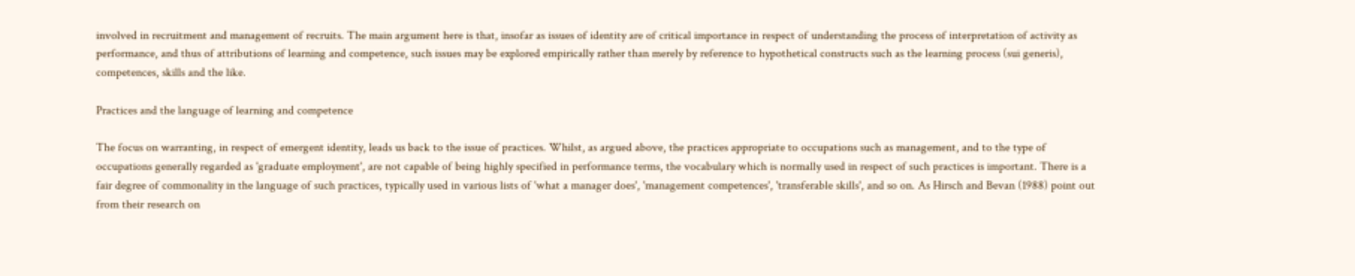involved in recruitment and management of recruits. The main argument here is that, insofar as issues of identity are of critical importance in respect of understanding the process of interpretation of activity as performance, and thus of attributions of learning and competence, such issues may be explored empirically rather than merely by reference to hypothetical constructs such as the learning process (sui generis), competences, skills and the like.

Practices and the language of learning and competence

The focus on warranting, in respect of emergent identity, leads us back to the issue of practices. Whilst, as argued above, the practices appropriate to occupations such as management, and to the type of occupations generally regarded as 'graduate employment', are not capable of being highly specified in performance terms, the vocabulary which is normally used in respect of such practices is important. There is a fair degree of commonality in the language of such practices, typically used in various lists of 'what a manager does', 'management competences', 'transferable skills', and so on. As Hirsch and Bevan (1988) point out from their research on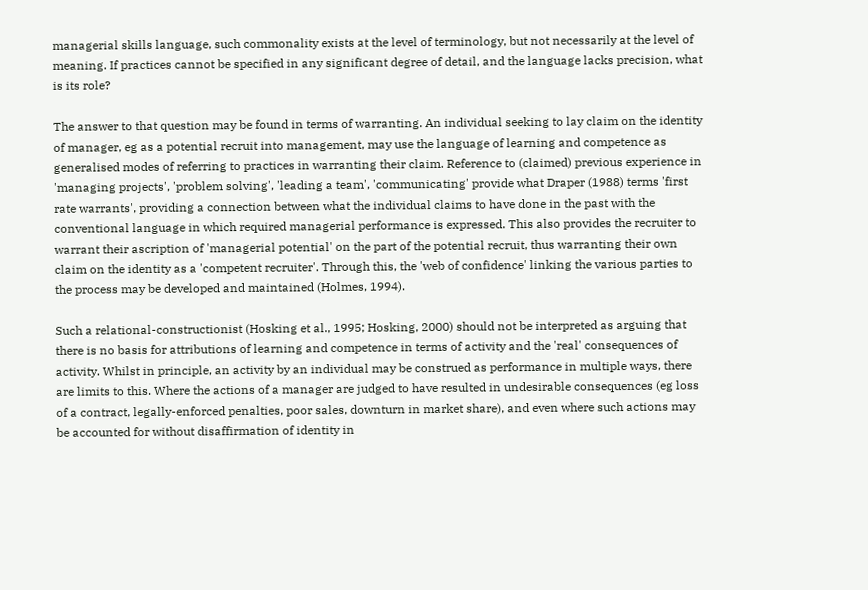managerial skills language, such commonality exists at the level of terminology, but not necessarily at the level of meaning. If practices cannot be specified in any significant degree of detail, and the language lacks precision, what is its role?

The answer to that question may be found in terms of warranting. An individual seeking to lay claim on the identity of manager, eg as a potential recruit into management, may use the language of learning and competence as generalised modes of referring to practices in warranting their claim. Reference to (claimed) previous experience in 'managing projects', 'problem solving', 'leading a team', 'communicating' provide what Draper (1988) terms 'first rate warrants', providing a connection between what the individual claims to have done in the past with the conventional language in which required managerial performance is expressed. This also provides the recruiter to warrant their ascription of 'managerial potential' on the part of the potential recruit, thus warranting their own claim on the identity as a 'competent recruiter'. Through this, the 'web of confidence' linking the various parties to the process may be developed and maintained (Holmes, 1994).

Such a relational-constructionist (Hosking et al., 1995; Hosking, 2000) should not be interpreted as arguing that there is no basis for attributions of learning and competence in terms of activity and the 'real' consequences of activity. Whilst in principle, an activity by an individual may be construed as performance in multiple ways, there are limits to this. Where the actions of a manager are judged to have resulted in undesirable consequences (eg loss of a contract, legally-enforced penalties, poor sales, downturn in market share), and even where such actions may be accounted for without disaffirmation of identity in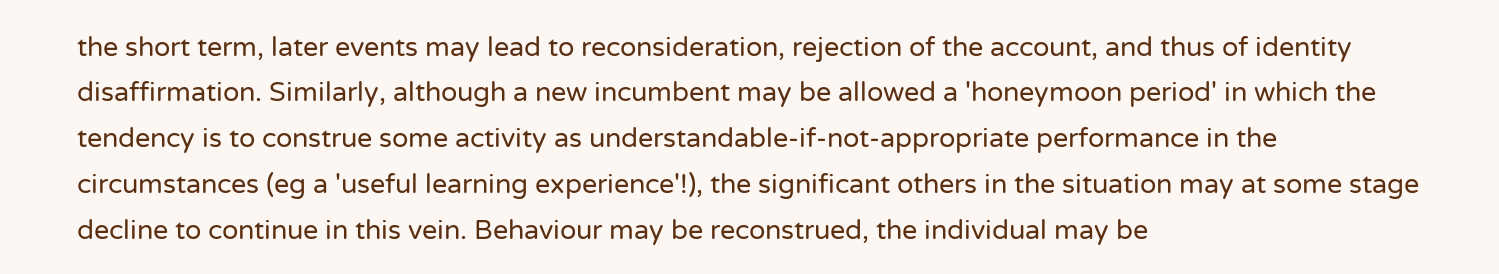the short term, later events may lead to reconsideration, rejection of the account, and thus of identity disaffirmation. Similarly, although a new incumbent may be allowed a 'honeymoon period' in which the tendency is to construe some activity as understandable-if-not-appropriate performance in the circumstances (eg a 'useful learning experience'!), the significant others in the situation may at some stage decline to continue in this vein. Behaviour may be reconstrued, the individual may be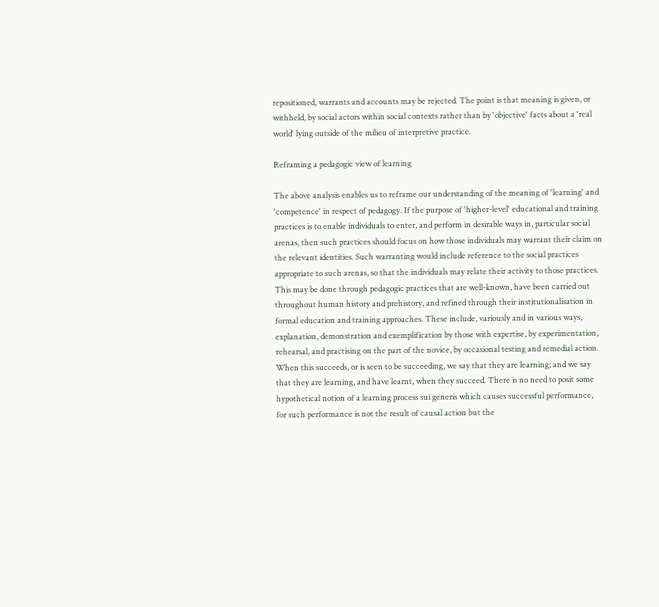repositioned, warrants and accounts may be rejected. The point is that meaning is given, or withheld, by social actors within social contexts rather than by 'objective' facts about a 'real world' lying outside of the milieu of interpretive practice.

Reframing a pedagogic view of learning

The above analysis enables us to reframe our understanding of the meaning of 'learning' and 'competence' in respect of pedagogy. If the purpose of 'higher-level' educational and training practices is to enable individuals to enter, and perform in desirable ways in, particular social arenas, then such practices should focus on how those individuals may warrant their claim on the relevant identities. Such warranting would include reference to the social practices appropriate to such arenas, so that the individuals may relate their activity to those practices. This may be done through pedagogic practices that are well-known, have been carried out throughout human history and prehistory, and refined through their institutionalisation in formal education and training approaches. These include, variously and in various ways, explanation, demonstration and exemplification by those with expertise, by experimentation, rehearsal, and practising on the part of the novice, by occasional testing and remedial action. When this succeeds, or is seen to be succeeding, we say that they are learning; and we say that they are learning, and have learnt, when they succeed. There is no need to posit some hypothetical notion of a learning process sui generis which causes successful performance, for such performance is not the result of causal action but the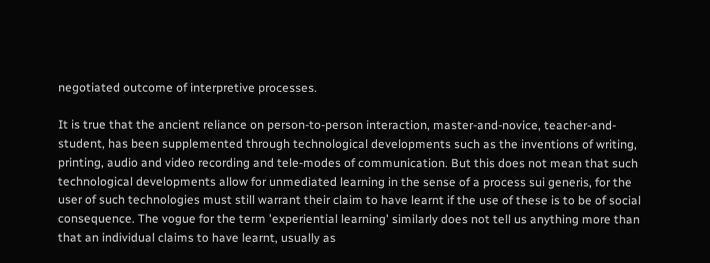negotiated outcome of interpretive processes.

It is true that the ancient reliance on person-to-person interaction, master-and-novice, teacher-and-student, has been supplemented through technological developments such as the inventions of writing, printing, audio and video recording and tele-modes of communication. But this does not mean that such technological developments allow for unmediated learning in the sense of a process sui generis, for the user of such technologies must still warrant their claim to have learnt if the use of these is to be of social consequence. The vogue for the term 'experiential learning' similarly does not tell us anything more than that an individual claims to have learnt, usually as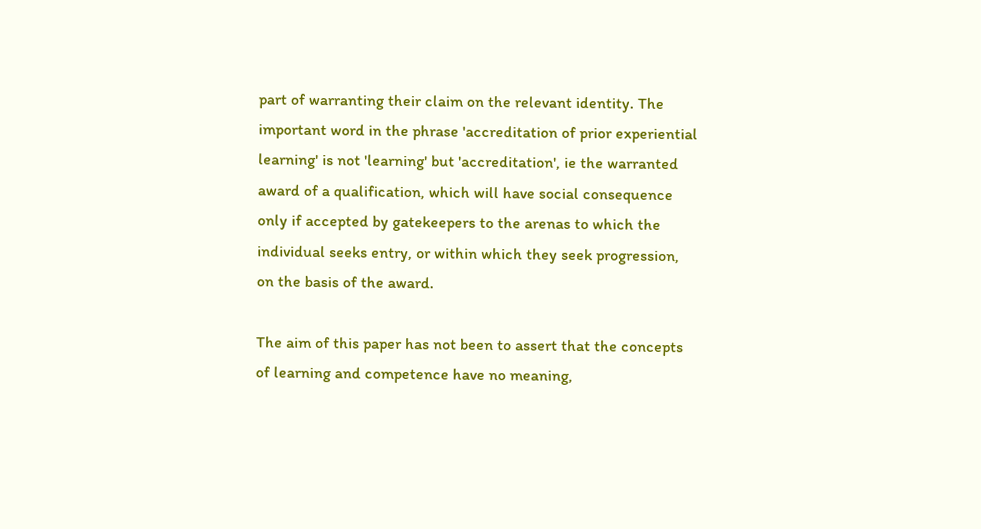part of warranting their claim on the relevant identity. The important word in the phrase 'accreditation of prior experiential learning' is not 'learning' but 'accreditation', ie the warranted award of a qualification, which will have social consequence only if accepted by gatekeepers to the arenas to which the individual seeks entry, or within which they seek progression, on the basis of the award.

The aim of this paper has not been to assert that the concepts of learning and competence have no meaning,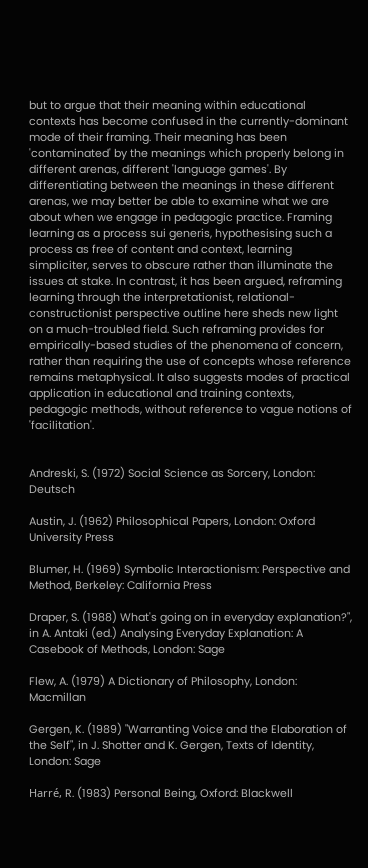but to argue that their meaning within educational contexts has become confused in the currently-dominant mode of their framing. Their meaning has been 'contaminated' by the meanings which properly belong in different arenas, different 'language games'. By differentiating between the meanings in these different arenas, we may better be able to examine what we are about when we engage in pedagogic practice. Framing learning as a process sui generis, hypothesising such a process as free of content and context, learning simpliciter, serves to obscure rather than illuminate the issues at stake. In contrast, it has been argued, reframing learning through the interpretationist, relational-constructionist perspective outline here sheds new light on a much-troubled field. Such reframing provides for empirically-based studies of the phenomena of concern, rather than requiring the use of concepts whose reference remains metaphysical. It also suggests modes of practical application in educational and training contexts, pedagogic methods, without reference to vague notions of 'facilitation'.


Andreski, S. (1972) Social Science as Sorcery, London: Deutsch

Austin, J. (1962) Philosophical Papers, London: Oxford University Press

Blumer, H. (1969) Symbolic Interactionism: Perspective and Method, Berkeley: California Press

Draper, S. (1988) What's going on in everyday explanation?", in A. Antaki (ed.) Analysing Everyday Explanation: A Casebook of Methods, London: Sage

Flew, A. (1979) A Dictionary of Philosophy, London: Macmillan

Gergen, K. (1989) "Warranting Voice and the Elaboration of the Self", in J. Shotter and K. Gergen, Texts of Identity, London: Sage

Harré, R. (1983) Personal Being, Oxford: Blackwell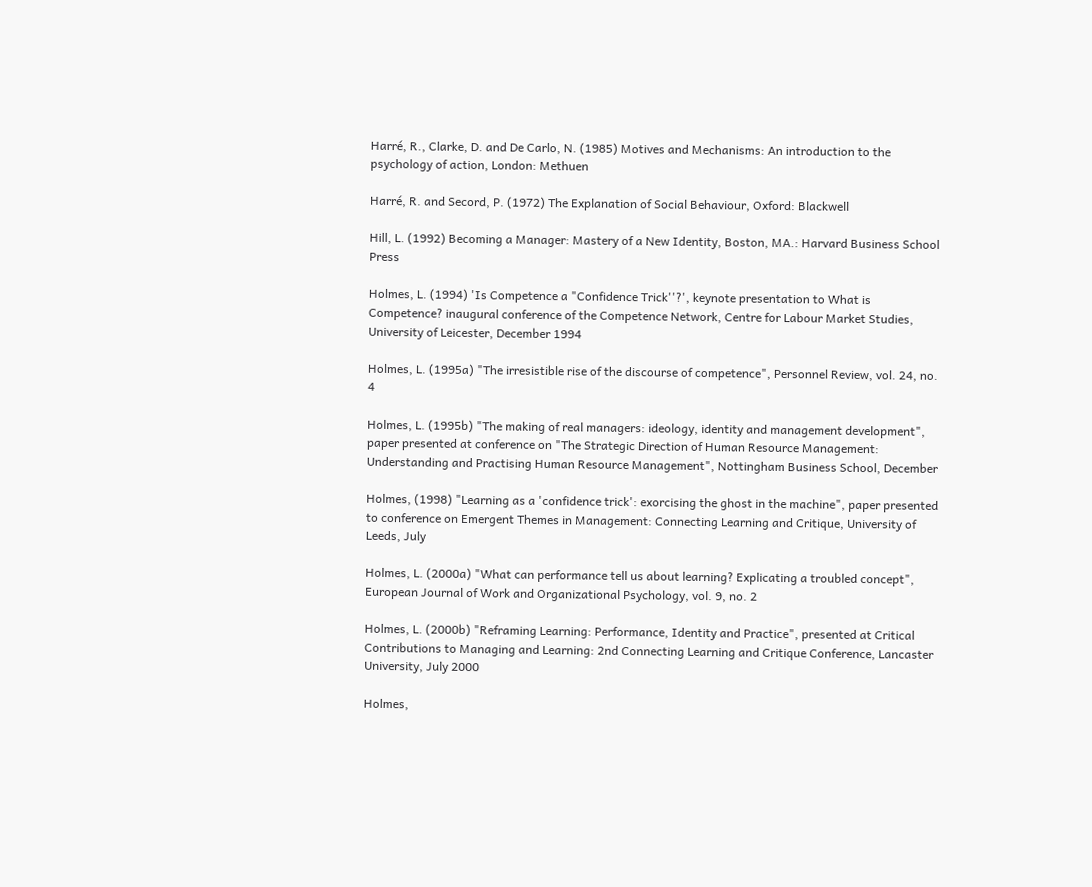Harré, R., Clarke, D. and De Carlo, N. (1985) Motives and Mechanisms: An introduction to the psychology of action, London: Methuen

Harré, R. and Secord, P. (1972) The Explanation of Social Behaviour, Oxford: Blackwell

Hill, L. (1992) Becoming a Manager: Mastery of a New Identity, Boston, MA.: Harvard Business School Press

Holmes, L. (1994) 'Is Competence a "Confidence Trick''?', keynote presentation to What is Competence? inaugural conference of the Competence Network, Centre for Labour Market Studies, University of Leicester, December 1994

Holmes, L. (1995a) "The irresistible rise of the discourse of competence", Personnel Review, vol. 24, no. 4

Holmes, L. (1995b) "The making of real managers: ideology, identity and management development", paper presented at conference on "The Strategic Direction of Human Resource Management: Understanding and Practising Human Resource Management", Nottingham Business School, December

Holmes, (1998) "Learning as a 'confidence trick': exorcising the ghost in the machine", paper presented to conference on Emergent Themes in Management: Connecting Learning and Critique, University of Leeds, July

Holmes, L. (2000a) "What can performance tell us about learning? Explicating a troubled concept", European Journal of Work and Organizational Psychology, vol. 9, no. 2

Holmes, L. (2000b) "Reframing Learning: Performance, Identity and Practice", presented at Critical Contributions to Managing and Learning: 2nd Connecting Learning and Critique Conference, Lancaster University, July 2000

Holmes,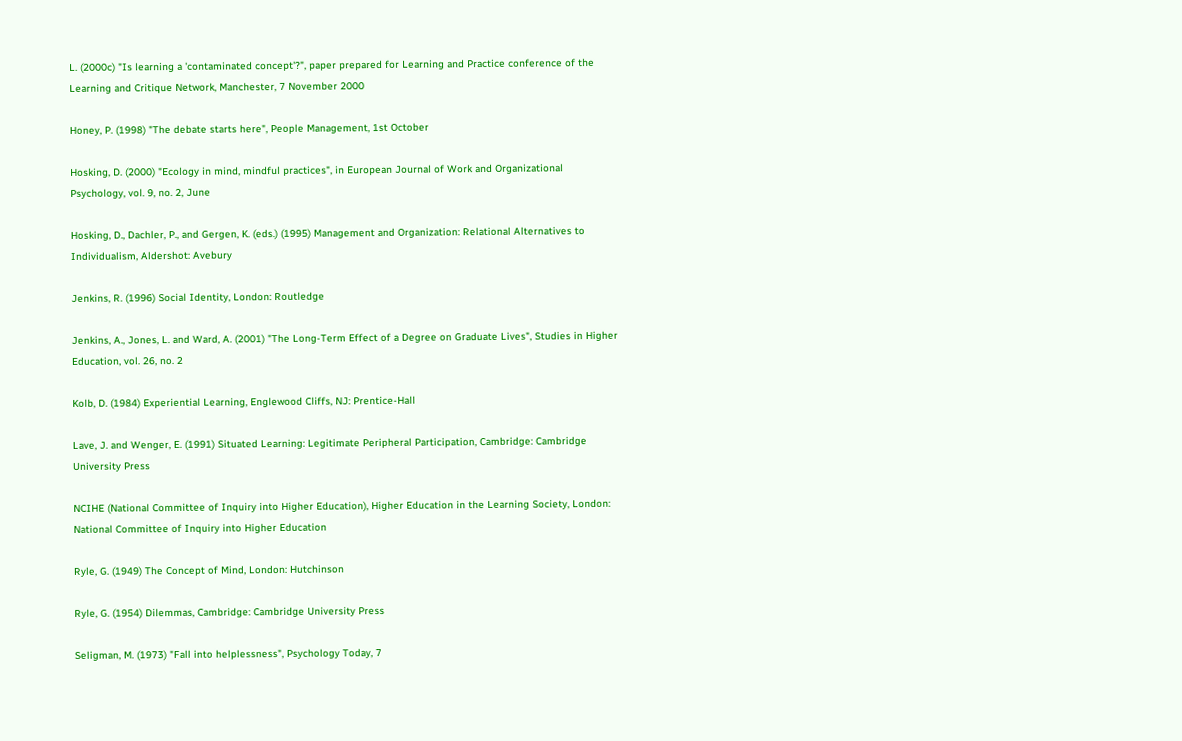L. (2000c) "Is learning a 'contaminated concept'?", paper prepared for Learning and Practice conference of the Learning and Critique Network, Manchester, 7 November 2000

Honey, P. (1998) "The debate starts here", People Management, 1st October

Hosking, D. (2000) "Ecology in mind, mindful practices", in European Journal of Work and Organizational Psychology, vol. 9, no. 2, June

Hosking, D., Dachler, P., and Gergen, K. (eds.) (1995) Management and Organization: Relational Alternatives to Individualism, Aldershot: Avebury

Jenkins, R. (1996) Social Identity, London: Routledge

Jenkins, A., Jones, L. and Ward, A. (2001) "The Long-Term Effect of a Degree on Graduate Lives", Studies in Higher Education, vol. 26, no. 2

Kolb, D. (1984) Experiential Learning, Englewood Cliffs, NJ: Prentice-Hall

Lave, J. and Wenger, E. (1991) Situated Learning: Legitimate Peripheral Participation, Cambridge: Cambridge University Press

NCIHE (National Committee of Inquiry into Higher Education), Higher Education in the Learning Society, London: National Committee of Inquiry into Higher Education

Ryle, G. (1949) The Concept of Mind, London: Hutchinson

Ryle, G. (1954) Dilemmas, Cambridge: Cambridge University Press

Seligman, M. (1973) "Fall into helplessness", Psychology Today, 7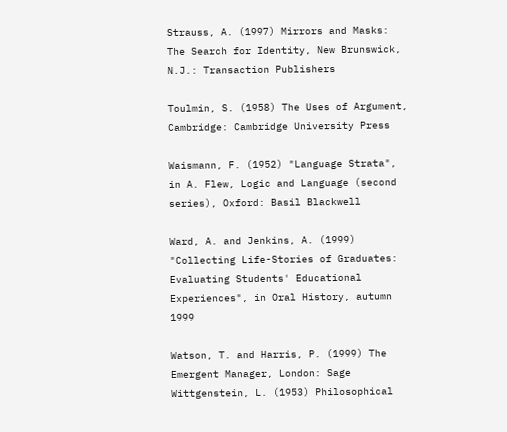Strauss, A. (1997) Mirrors and Masks: The Search for Identity, New Brunswick, N.J.: Transaction Publishers

Toulmin, S. (1958) The Uses of Argument, Cambridge: Cambridge University Press

Waismann, F. (1952) "Language Strata", in A. Flew, Logic and Language (second series), Oxford: Basil Blackwell

Ward, A. and Jenkins, A. (1999) "Collecting Life-Stories of Graduates: Evaluating Students' Educational Experiences", in Oral History, autumn 1999

Watson, T. and Harris, P. (1999) The Emergent Manager, London: Sage Wittgenstein, L. (1953) Philosophical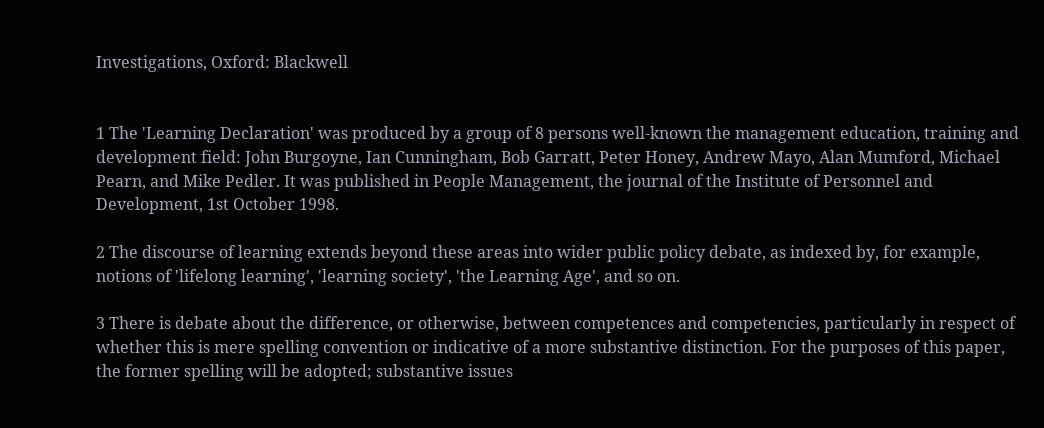Investigations, Oxford: Blackwell


1 The 'Learning Declaration' was produced by a group of 8 persons well-known the management education, training and development field: John Burgoyne, Ian Cunningham, Bob Garratt, Peter Honey, Andrew Mayo, Alan Mumford, Michael Pearn, and Mike Pedler. It was published in People Management, the journal of the Institute of Personnel and Development, 1st October 1998.

2 The discourse of learning extends beyond these areas into wider public policy debate, as indexed by, for example, notions of 'lifelong learning', 'learning society', 'the Learning Age', and so on.

3 There is debate about the difference, or otherwise, between competences and competencies, particularly in respect of whether this is mere spelling convention or indicative of a more substantive distinction. For the purposes of this paper, the former spelling will be adopted; substantive issues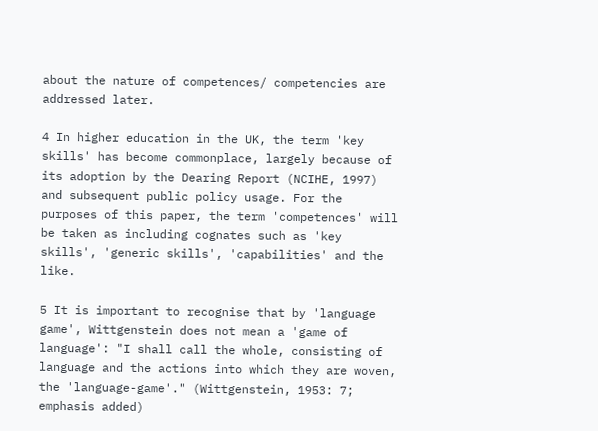about the nature of competences/ competencies are addressed later.

4 In higher education in the UK, the term 'key skills' has become commonplace, largely because of its adoption by the Dearing Report (NCIHE, 1997) and subsequent public policy usage. For the purposes of this paper, the term 'competences' will be taken as including cognates such as 'key skills', 'generic skills', 'capabilities' and the like.

5 It is important to recognise that by 'language game', Wittgenstein does not mean a 'game of language': "I shall call the whole, consisting of language and the actions into which they are woven, the 'language-game'." (Wittgenstein, 1953: 7; emphasis added)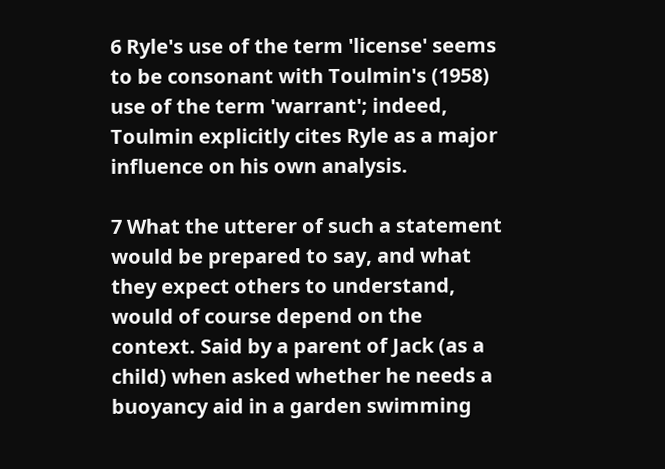6 Ryle's use of the term 'license' seems to be consonant with Toulmin's (1958) use of the term 'warrant'; indeed, Toulmin explicitly cites Ryle as a major influence on his own analysis.

7 What the utterer of such a statement would be prepared to say, and what they expect others to understand, would of course depend on the context. Said by a parent of Jack (as a child) when asked whether he needs a buoyancy aid in a garden swimming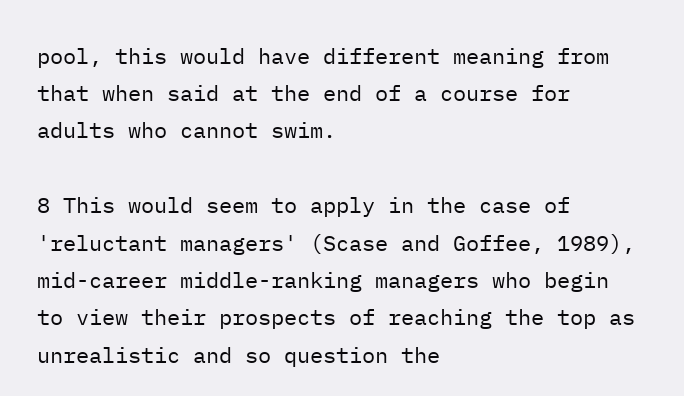pool, this would have different meaning from that when said at the end of a course for adults who cannot swim.

8 This would seem to apply in the case of 'reluctant managers' (Scase and Goffee, 1989), mid-career middle-ranking managers who begin to view their prospects of reaching the top as unrealistic and so question the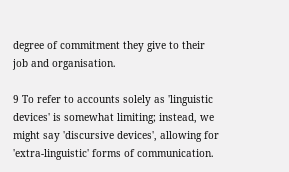degree of commitment they give to their job and organisation.

9 To refer to accounts solely as 'linguistic devices' is somewhat limiting; instead, we might say 'discursive devices', allowing for 'extra-linguistic' forms of communication.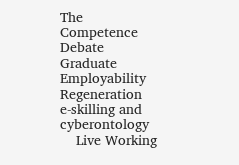The Competence Debate   Graduate Employability    Regeneration   e-skilling and cyberontology
    Live Working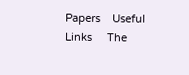Papers    Useful Links     The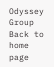Odyssey Group     Back to home page